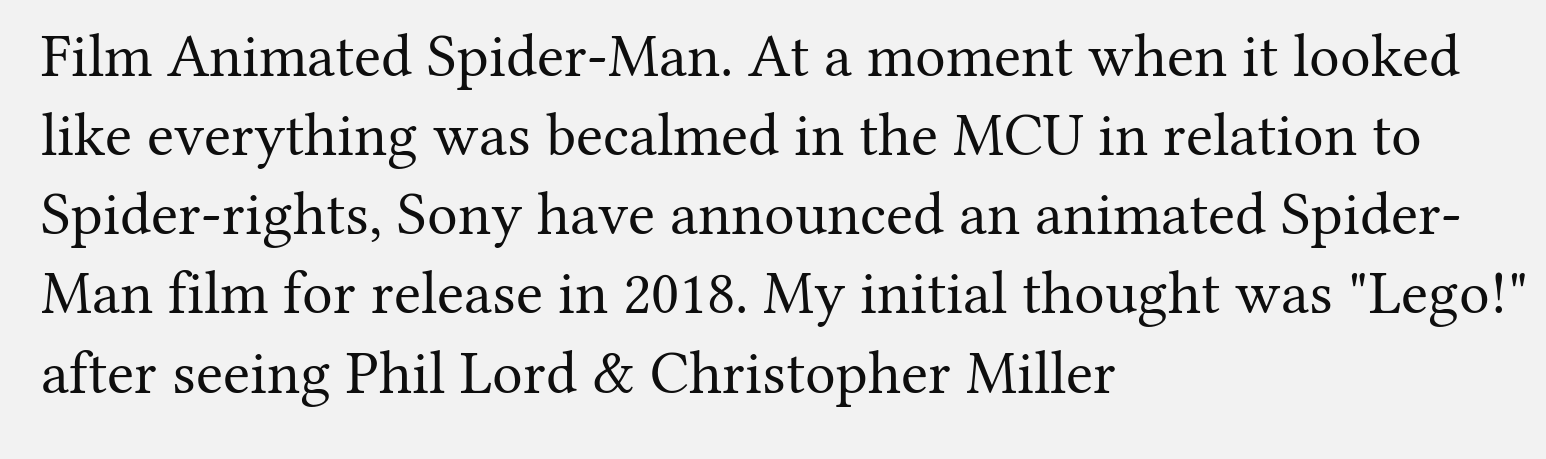Film Animated Spider-Man. At a moment when it looked like everything was becalmed in the MCU in relation to Spider-rights, Sony have announced an animated Spider-Man film for release in 2018. My initial thought was "Lego!" after seeing Phil Lord & Christopher Miller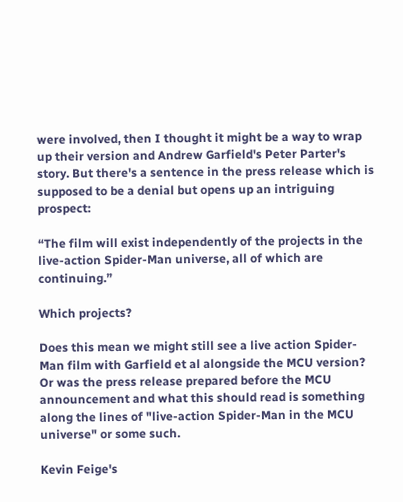were involved, then I thought it might be a way to wrap up their version and Andrew Garfield's Peter Parter's story. But there's a sentence in the press release which is supposed to be a denial but opens up an intriguing prospect:

“The film will exist independently of the projects in the live-action Spider-Man universe, all of which are continuing.”

Which projects?

Does this mean we might still see a live action Spider-Man film with Garfield et al alongside the MCU version? Or was the press release prepared before the MCU announcement and what this should read is something along the lines of "live-action Spider-Man in the MCU universe" or some such.

Kevin Feige's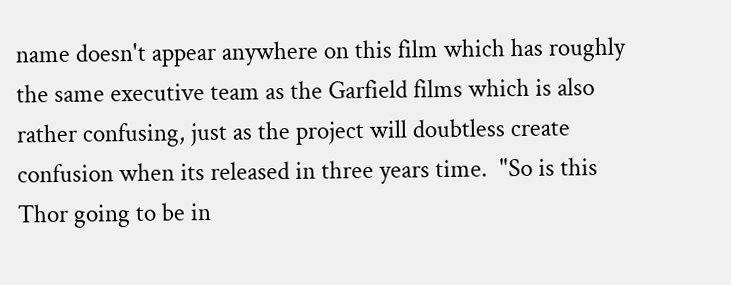name doesn't appear anywhere on this film which has roughly the same executive team as the Garfield films which is also rather confusing, just as the project will doubtless create confusion when its released in three years time.  "So is this Thor going to be in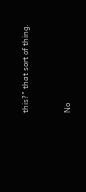this?" that sort of thing.


No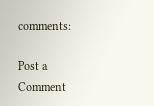comments:

Post a Comment